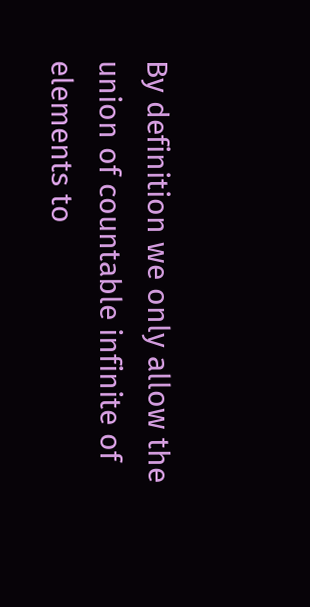By definition we only allow the union of countable infinite of elements to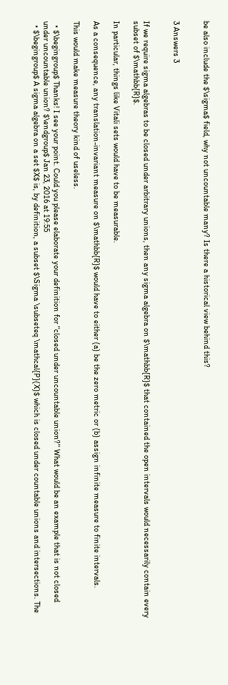be also include the $\sigma$ field, why not uncountable many? Is there a historical view behind this?


3 Answers 3


If we require sigma algebras to be closed under arbitrary unions, then any sigma algebra on $\mathbb{R}$ that contained the open intervals would necessarily contain every subset of $\mathbb{R}$.

In particular, things like Vitali sets would have to be measurable.

As a consequence, any translation-invariant measure on $\mathbb{R}$ would have to either (a) be the zero metric or (b) assign infinite measure to finite intervals.

This would make measure theory kind of useless.

  • $\begingroup$ Thanks! I see your point. Could you please elaborate your definition for "closed under uncountable union?" What would be an example that is not closed under uncountable union? $\endgroup$ Jan 23, 2016 at 19:55
  • $\begingroup$ A sigma algebra on a set $X$ is, by definition, a subset $\Sigma \subseteq \mathcal{P}(X)$ which is closed under countable unions and intersections. The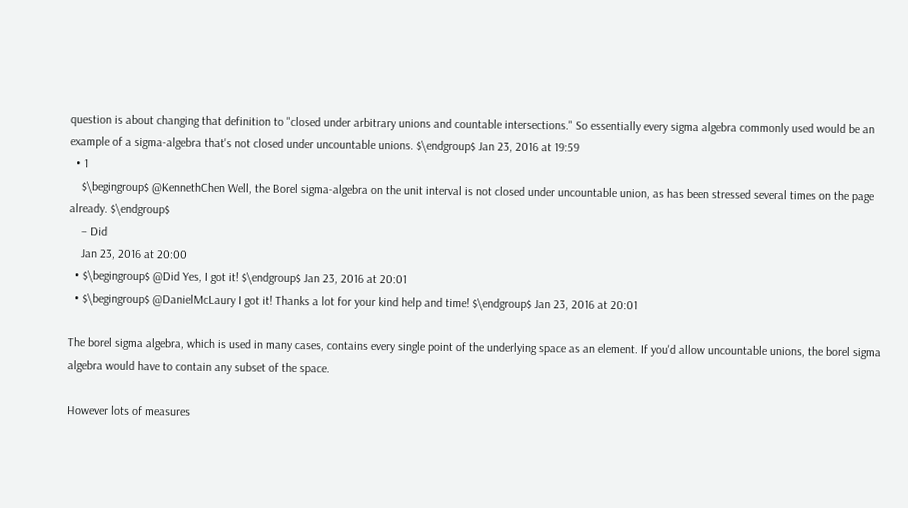question is about changing that definition to "closed under arbitrary unions and countable intersections." So essentially every sigma algebra commonly used would be an example of a sigma-algebra that's not closed under uncountable unions. $\endgroup$ Jan 23, 2016 at 19:59
  • 1
    $\begingroup$ @KennethChen Well, the Borel sigma-algebra on the unit interval is not closed under uncountable union, as has been stressed several times on the page already. $\endgroup$
    – Did
    Jan 23, 2016 at 20:00
  • $\begingroup$ @Did Yes, I got it! $\endgroup$ Jan 23, 2016 at 20:01
  • $\begingroup$ @DanielMcLaury I got it! Thanks a lot for your kind help and time! $\endgroup$ Jan 23, 2016 at 20:01

The borel sigma algebra, which is used in many cases, contains every single point of the underlying space as an element. If you'd allow uncountable unions, the borel sigma algebra would have to contain any subset of the space.

However lots of measures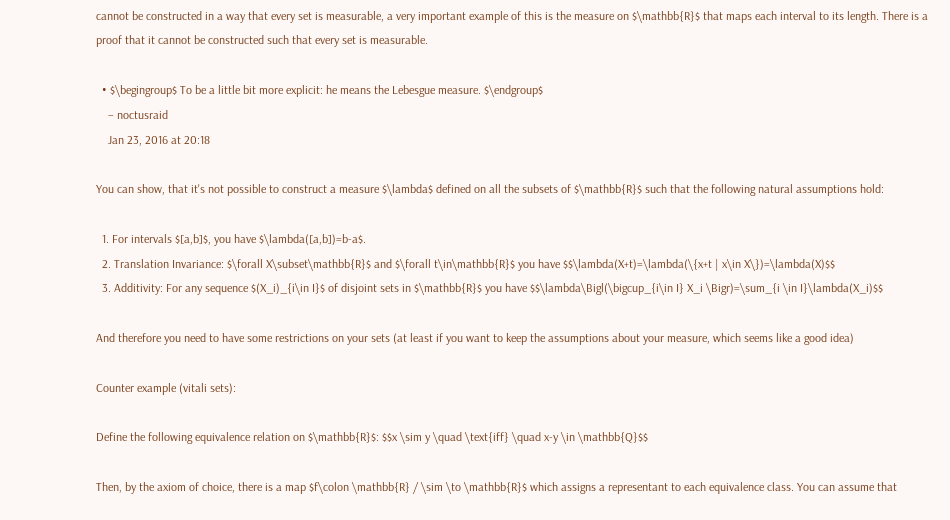cannot be constructed in a way that every set is measurable, a very important example of this is the measure on $\mathbb{R}$ that maps each interval to its length. There is a proof that it cannot be constructed such that every set is measurable.

  • $\begingroup$ To be a little bit more explicit: he means the Lebesgue measure. $\endgroup$
    – noctusraid
    Jan 23, 2016 at 20:18

You can show, that it's not possible to construct a measure $\lambda$ defined on all the subsets of $\mathbb{R}$ such that the following natural assumptions hold:

  1. For intervals $[a,b]$, you have $\lambda([a,b])=b-a$.
  2. Translation Invariance: $\forall X\subset\mathbb{R}$ and $\forall t\in\mathbb{R}$ you have $$\lambda(X+t)=\lambda(\{x+t | x\in X\})=\lambda(X)$$
  3. Additivity: For any sequence $(X_i)_{i\in I}$ of disjoint sets in $\mathbb{R}$ you have $$\lambda\Bigl(\bigcup_{i\in I} X_i \Bigr)=\sum_{i \in I}\lambda(X_i)$$

And therefore you need to have some restrictions on your sets (at least if you want to keep the assumptions about your measure, which seems like a good idea)

Counter example (vitali sets):

Define the following equivalence relation on $\mathbb{R}$: $$x \sim y \quad \text{iff} \quad x-y \in \mathbb{Q}$$

Then, by the axiom of choice, there is a map $f\colon \mathbb{R} / \sim \to \mathbb{R}$ which assigns a representant to each equivalence class. You can assume that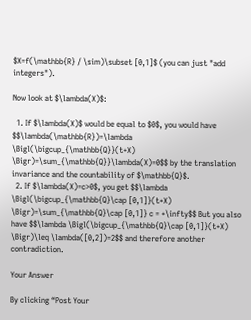$X=f(\mathbb{R} / \sim)\subset [0,1]$ (you can just "add integers").

Now look at $\lambda(X)$:

  1. If $\lambda(X)$ would be equal to $0$, you would have $$\lambda(\mathbb{R})=\lambda \Bigl(\bigcup_{\mathbb{Q}}(t+X) \Bigr)=\sum_{\mathbb{Q}}\lambda(X)=0$$ by the translation invariance and the countability of $\mathbb{Q}$.
  2. If $\lambda(X)=c>0$, you get $$\lambda \Bigl(\bigcup_{\mathbb{Q}\cap [0,1]}(t+X) \Bigr)=\sum_{\mathbb{Q}\cap [0,1]} c = +\infty$$ But you also have $$\lambda \Bigl(\bigcup_{\mathbb{Q}\cap [0,1]}(t+X) \Bigr)\leq \lambda([0,2])=2$$ and therefore another contradiction.

Your Answer

By clicking “Post Your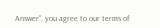Answer”, you agree to our terms of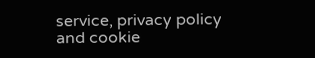service, privacy policy and cookie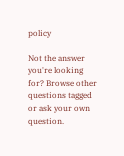policy

Not the answer you're looking for? Browse other questions tagged or ask your own question.